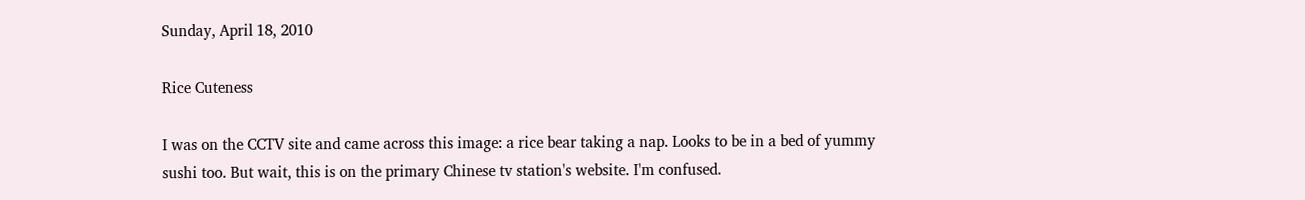Sunday, April 18, 2010

Rice Cuteness

I was on the CCTV site and came across this image: a rice bear taking a nap. Looks to be in a bed of yummy sushi too. But wait, this is on the primary Chinese tv station's website. I'm confused.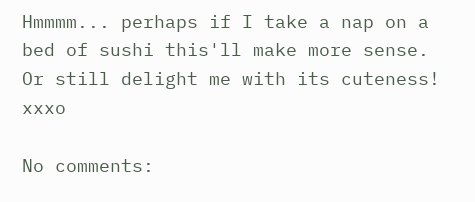Hmmmm... perhaps if I take a nap on a bed of sushi this'll make more sense. Or still delight me with its cuteness! xxxo

No comments: